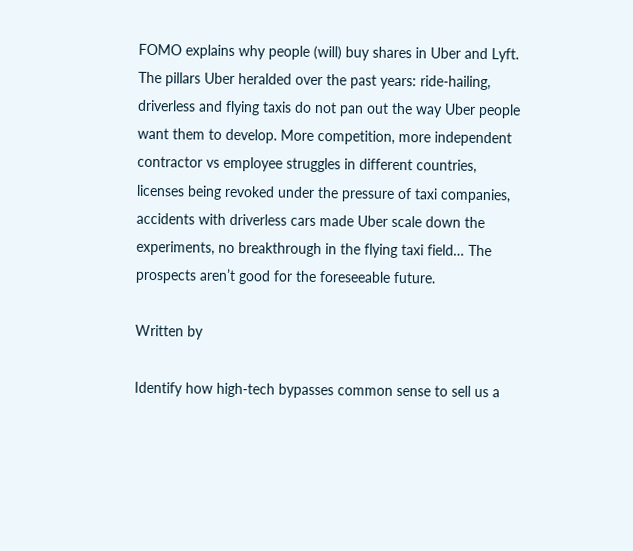FOMO explains why people (will) buy shares in Uber and Lyft. The pillars Uber heralded over the past years: ride-hailing, driverless and flying taxis do not pan out the way Uber people want them to develop. More competition, more independent contractor vs employee struggles in different countries, licenses being revoked under the pressure of taxi companies, accidents with driverless cars made Uber scale down the experiments, no breakthrough in the flying taxi field… The prospects aren’t good for the foreseeable future.

Written by

Identify how high-tech bypasses common sense to sell us a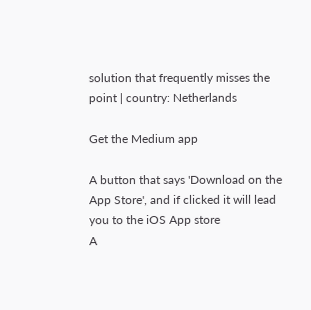solution that frequently misses the point | country: Netherlands

Get the Medium app

A button that says 'Download on the App Store', and if clicked it will lead you to the iOS App store
A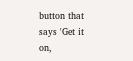button that says 'Get it on,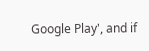Google Play', and if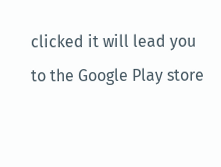clicked it will lead you to the Google Play store